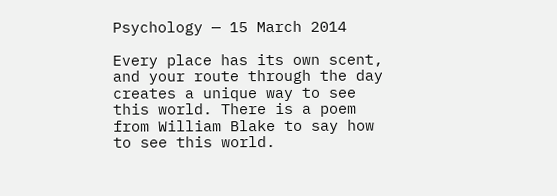Psychology — 15 March 2014

Every place has its own scent, and your route through the day creates a unique way to see this world. There is a poem from William Blake to say how to see this world.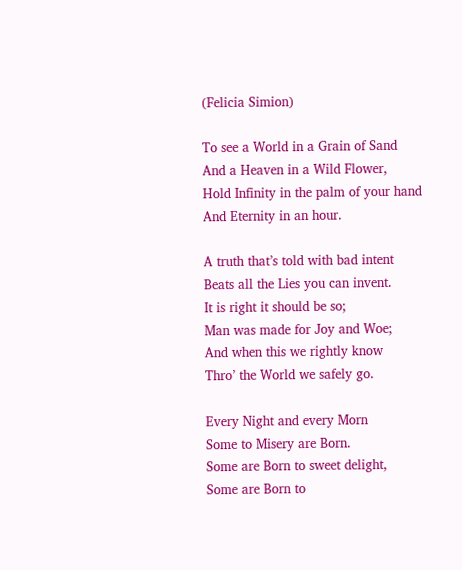(Felicia Simion)

To see a World in a Grain of Sand
And a Heaven in a Wild Flower,
Hold Infinity in the palm of your hand
And Eternity in an hour.

A truth that’s told with bad intent
Beats all the Lies you can invent.
It is right it should be so;
Man was made for Joy and Woe;
And when this we rightly know
Thro’ the World we safely go.

Every Night and every Morn
Some to Misery are Born.
Some are Born to sweet delight,
Some are Born to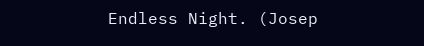Endless Night. (Josep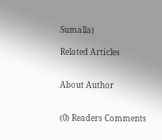Sumalla)

Related Articles


About Author


(0) Readers Comments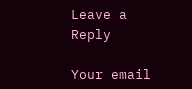Leave a Reply

Your email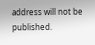address will not be published.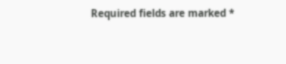Required fields are marked *